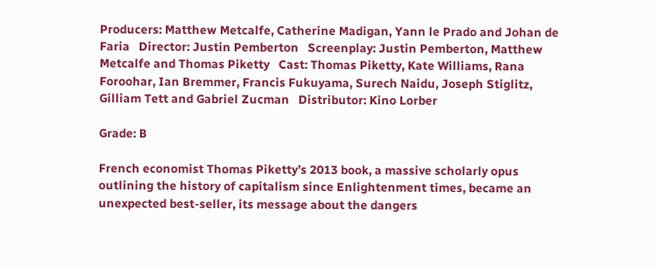Producers: Matthew Metcalfe, Catherine Madigan, Yann le Prado and Johan de Faria   Director: Justin Pemberton   Screenplay: Justin Pemberton, Matthew Metcalfe and Thomas Piketty   Cast: Thomas Piketty, Kate Williams, Rana Foroohar, Ian Bremmer, Francis Fukuyama, Surech Naidu, Joseph Stiglitz, Gilliam Tett and Gabriel Zucman   Distributor: Kino Lorber

Grade: B

French economist Thomas Piketty’s 2013 book, a massive scholarly opus outlining the history of capitalism since Enlightenment times, became an unexpected best-seller, its message about the dangers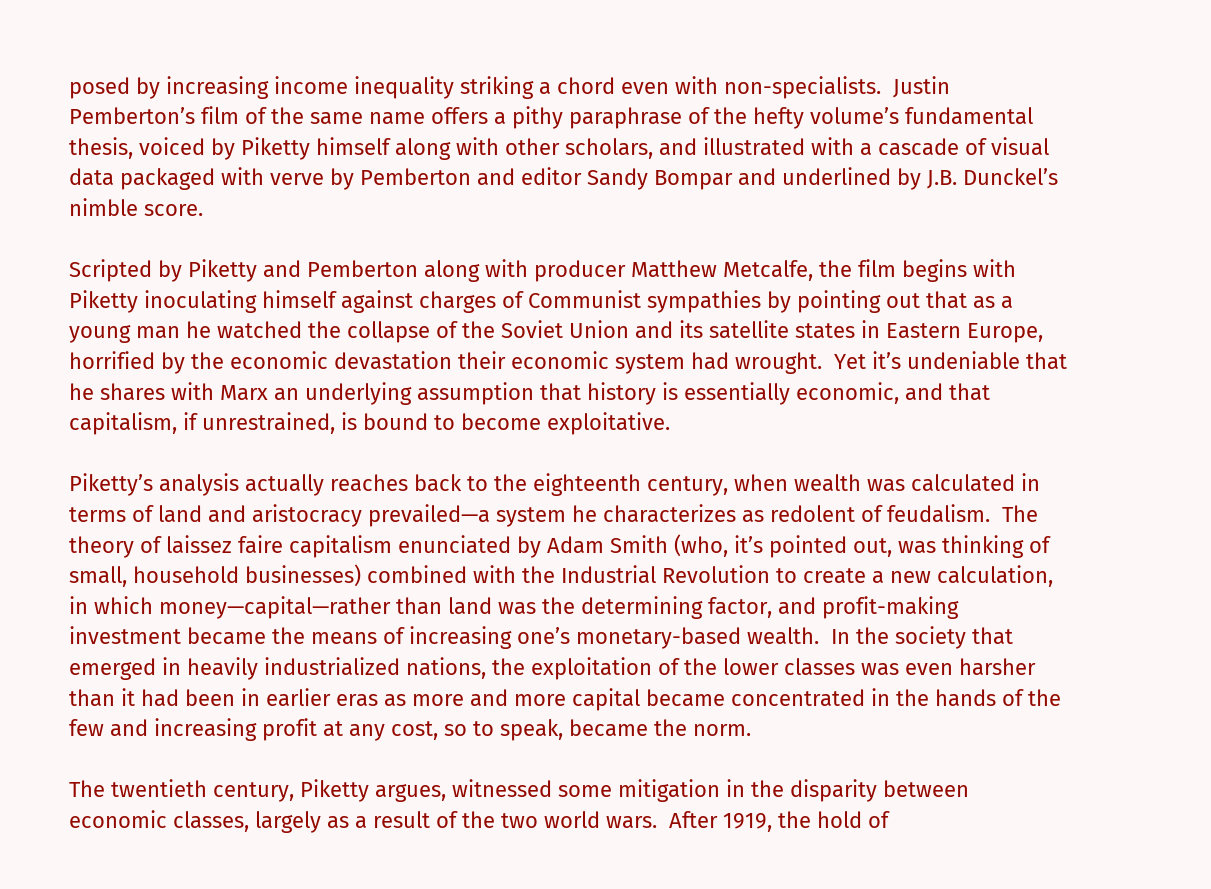posed by increasing income inequality striking a chord even with non-specialists.  Justin Pemberton’s film of the same name offers a pithy paraphrase of the hefty volume’s fundamental thesis, voiced by Piketty himself along with other scholars, and illustrated with a cascade of visual data packaged with verve by Pemberton and editor Sandy Bompar and underlined by J.B. Dunckel’s nimble score.

Scripted by Piketty and Pemberton along with producer Matthew Metcalfe, the film begins with Piketty inoculating himself against charges of Communist sympathies by pointing out that as a young man he watched the collapse of the Soviet Union and its satellite states in Eastern Europe, horrified by the economic devastation their economic system had wrought.  Yet it’s undeniable that he shares with Marx an underlying assumption that history is essentially economic, and that capitalism, if unrestrained, is bound to become exploitative.

Piketty’s analysis actually reaches back to the eighteenth century, when wealth was calculated in terms of land and aristocracy prevailed—a system he characterizes as redolent of feudalism.  The theory of laissez faire capitalism enunciated by Adam Smith (who, it’s pointed out, was thinking of small, household businesses) combined with the Industrial Revolution to create a new calculation, in which money—capital—rather than land was the determining factor, and profit-making investment became the means of increasing one’s monetary-based wealth.  In the society that emerged in heavily industrialized nations, the exploitation of the lower classes was even harsher than it had been in earlier eras as more and more capital became concentrated in the hands of the few and increasing profit at any cost, so to speak, became the norm.

The twentieth century, Piketty argues, witnessed some mitigation in the disparity between economic classes, largely as a result of the two world wars.  After 1919, the hold of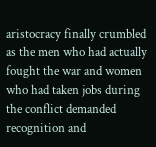aristocracy finally crumbled as the men who had actually fought the war and women who had taken jobs during the conflict demanded recognition and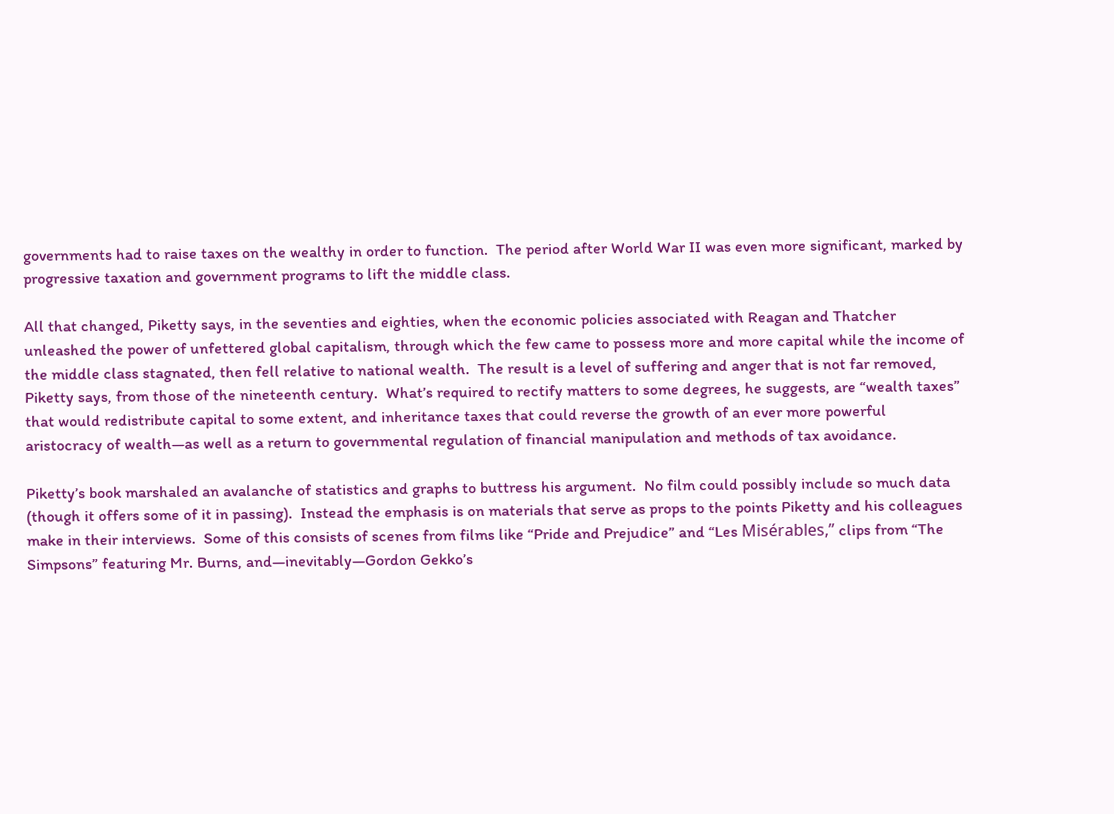governments had to raise taxes on the wealthy in order to function.  The period after World War II was even more significant, marked by progressive taxation and government programs to lift the middle class.

All that changed, Piketty says, in the seventies and eighties, when the economic policies associated with Reagan and Thatcher unleashed the power of unfettered global capitalism, through which the few came to possess more and more capital while the income of the middle class stagnated, then fell relative to national wealth.  The result is a level of suffering and anger that is not far removed, Piketty says, from those of the nineteenth century.  What’s required to rectify matters to some degrees, he suggests, are “wealth taxes” that would redistribute capital to some extent, and inheritance taxes that could reverse the growth of an ever more powerful aristocracy of wealth—as well as a return to governmental regulation of financial manipulation and methods of tax avoidance.

Piketty’s book marshaled an avalanche of statistics and graphs to buttress his argument.  No film could possibly include so much data (though it offers some of it in passing).  Instead the emphasis is on materials that serve as props to the points Piketty and his colleagues make in their interviews.  Some of this consists of scenes from films like “Pride and Prejudice” and “Les Misérables,” clips from “The Simpsons” featuring Mr. Burns, and—inevitably—Gordon Gekko’s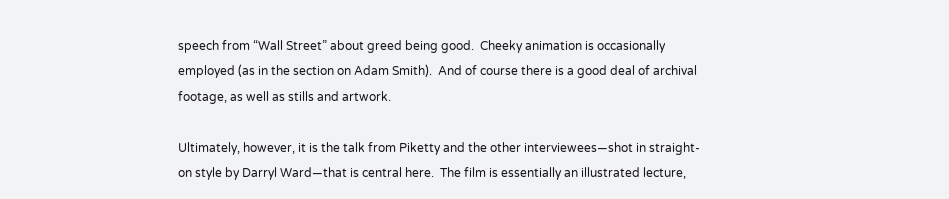speech from “Wall Street” about greed being good.  Cheeky animation is occasionally employed (as in the section on Adam Smith).  And of course there is a good deal of archival footage, as well as stills and artwork.

Ultimately, however, it is the talk from Piketty and the other interviewees—shot in straight-on style by Darryl Ward—that is central here.  The film is essentially an illustrated lecture,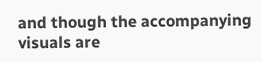and though the accompanying visuals are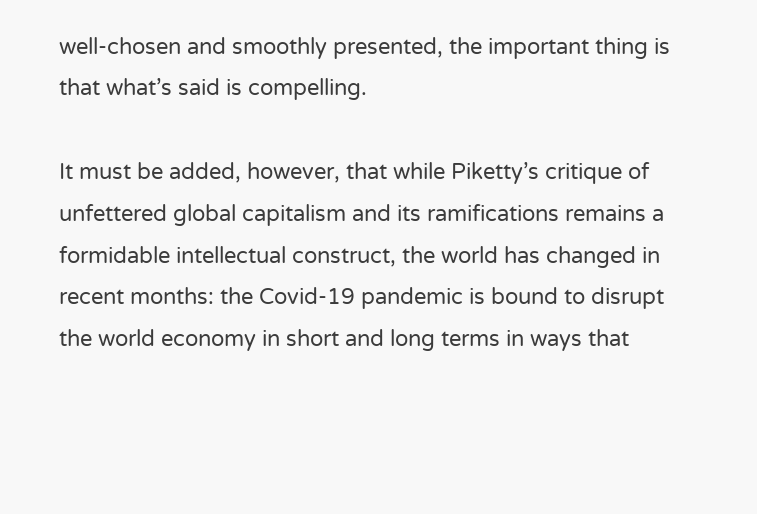well-chosen and smoothly presented, the important thing is that what’s said is compelling.

It must be added, however, that while Piketty’s critique of unfettered global capitalism and its ramifications remains a formidable intellectual construct, the world has changed in recent months: the Covid-19 pandemic is bound to disrupt the world economy in short and long terms in ways that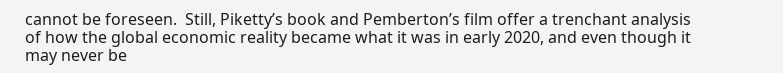cannot be foreseen.  Still, Piketty’s book and Pemberton’s film offer a trenchant analysis of how the global economic reality became what it was in early 2020, and even though it may never be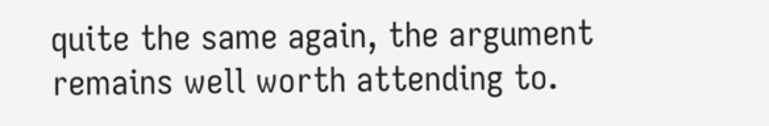quite the same again, the argument remains well worth attending to.